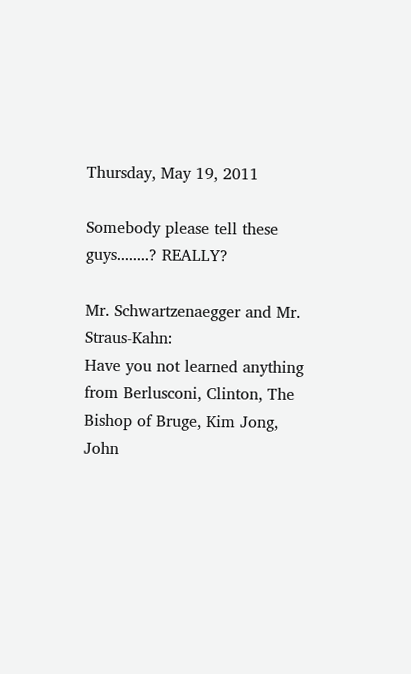Thursday, May 19, 2011

Somebody please tell these guys........? REALLY?

Mr. Schwartzenaegger and Mr. Straus-Kahn:
Have you not learned anything from Berlusconi, Clinton, The Bishop of Bruge, Kim Jong, John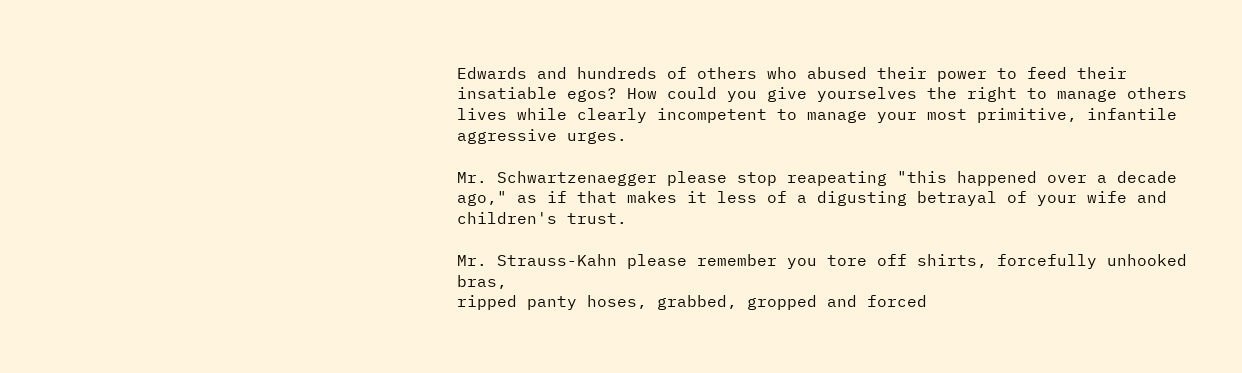Edwards and hundreds of others who abused their power to feed their insatiable egos? How could you give yourselves the right to manage others lives while clearly incompetent to manage your most primitive, infantile aggressive urges.

Mr. Schwartzenaegger please stop reapeating "this happened over a decade ago," as if that makes it less of a digusting betrayal of your wife and children's trust.

Mr. Strauss-Kahn please remember you tore off shirts, forcefully unhooked bras,
ripped panty hoses, grabbed, gropped and forced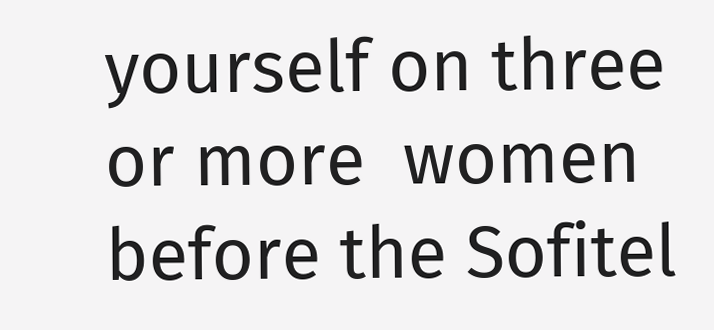yourself on three or more  women
before the Sofitel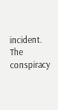incident.  The conspiracy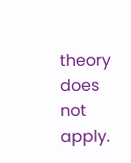theory does not apply.